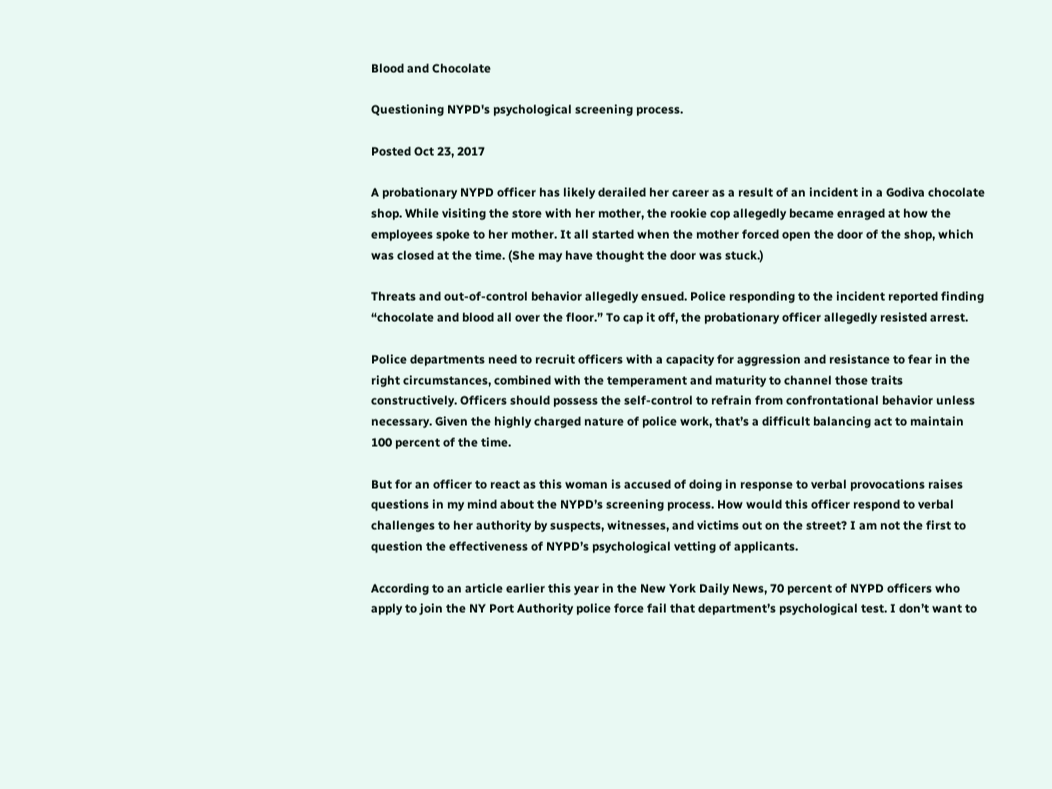Blood and Chocolate

Questioning NYPD's psychological screening process.

Posted Oct 23, 2017

A probationary NYPD officer has likely derailed her career as a result of an incident in a Godiva chocolate shop. While visiting the store with her mother, the rookie cop allegedly became enraged at how the employees spoke to her mother. It all started when the mother forced open the door of the shop, which was closed at the time. (She may have thought the door was stuck.)

Threats and out-of-control behavior allegedly ensued. Police responding to the incident reported finding “chocolate and blood all over the floor.” To cap it off, the probationary officer allegedly resisted arrest.

Police departments need to recruit officers with a capacity for aggression and resistance to fear in the right circumstances, combined with the temperament and maturity to channel those traits constructively. Officers should possess the self-control to refrain from confrontational behavior unless necessary. Given the highly charged nature of police work, that’s a difficult balancing act to maintain 100 percent of the time.

But for an officer to react as this woman is accused of doing in response to verbal provocations raises questions in my mind about the NYPD’s screening process. How would this officer respond to verbal challenges to her authority by suspects, witnesses, and victims out on the street? I am not the first to question the effectiveness of NYPD’s psychological vetting of applicants.

According to an article earlier this year in the New York Daily News, 70 percent of NYPD officers who apply to join the NY Port Authority police force fail that department’s psychological test. I don’t want to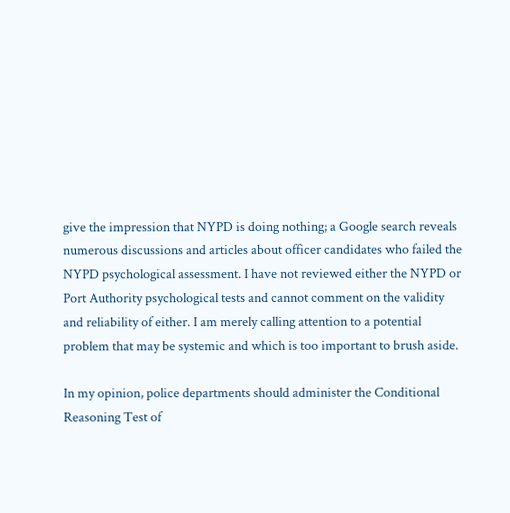give the impression that NYPD is doing nothing; a Google search reveals numerous discussions and articles about officer candidates who failed the NYPD psychological assessment. I have not reviewed either the NYPD or Port Authority psychological tests and cannot comment on the validity and reliability of either. I am merely calling attention to a potential problem that may be systemic and which is too important to brush aside.

In my opinion, police departments should administer the Conditional Reasoning Test of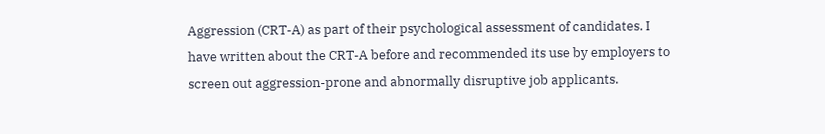Aggression (CRT-A) as part of their psychological assessment of candidates. I have written about the CRT-A before and recommended its use by employers to screen out aggression-prone and abnormally disruptive job applicants.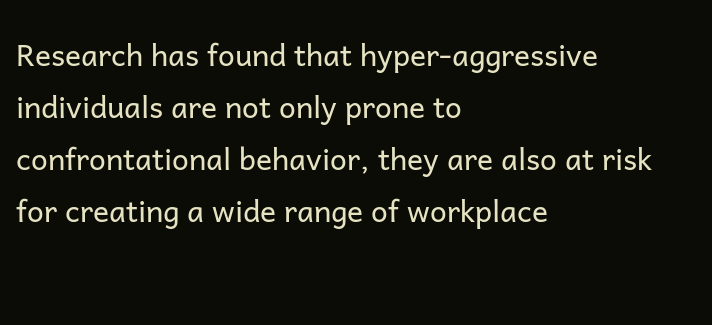Research has found that hyper-aggressive individuals are not only prone to confrontational behavior, they are also at risk for creating a wide range of workplace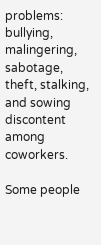problems: bullying, malingering, sabotage, theft, stalking, and sowing discontent among coworkers.

Some people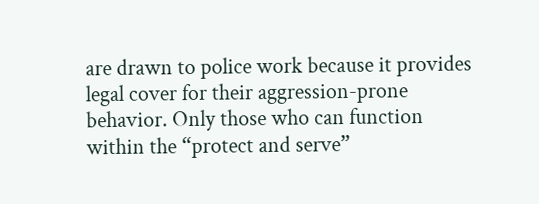are drawn to police work because it provides legal cover for their aggression-prone behavior. Only those who can function within the “protect and serve”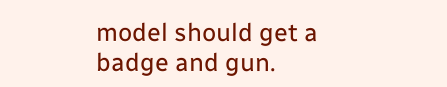model should get a badge and gun.